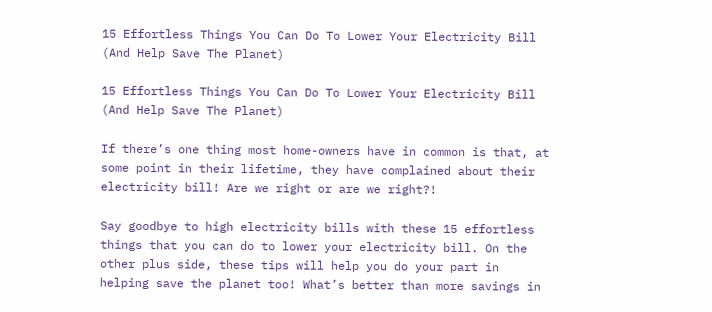15 Effortless Things You Can Do To Lower Your Electricity Bill (And Help Save The Planet)

15 Effortless Things You Can Do To Lower Your Electricity Bill (And Help Save The Planet)

If there’s one thing most home-owners have in common is that, at some point in their lifetime, they have complained about their electricity bill! Are we right or are we right?!

Say goodbye to high electricity bills with these 15 effortless things that you can do to lower your electricity bill. On the other plus side, these tips will help you do your part in helping save the planet too! What’s better than more savings in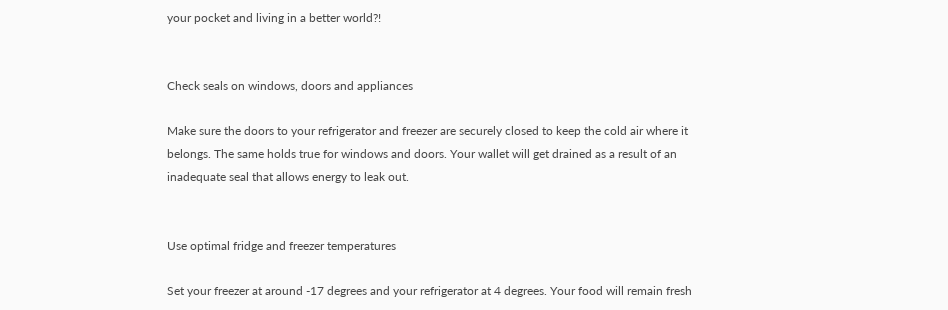your pocket and living in a better world?!


Check seals on windows, doors and appliances

Make sure the doors to your refrigerator and freezer are securely closed to keep the cold air where it belongs. The same holds true for windows and doors. Your wallet will get drained as a result of an inadequate seal that allows energy to leak out.


Use optimal fridge and freezer temperatures

Set your freezer at around -17 degrees and your refrigerator at 4 degrees. Your food will remain fresh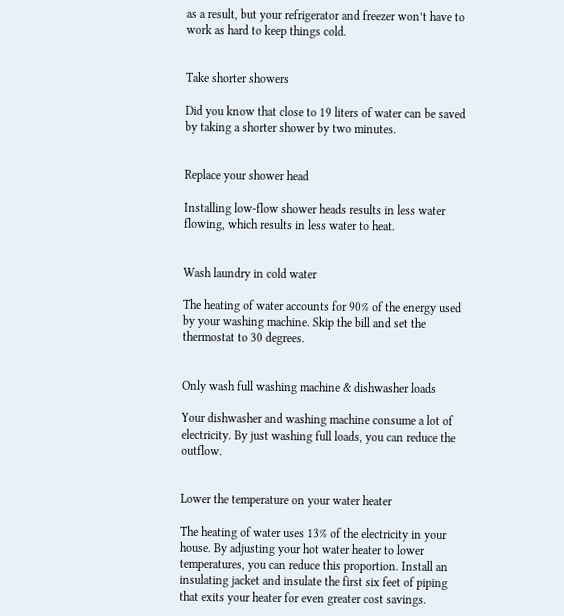as a result, but your refrigerator and freezer won’t have to work as hard to keep things cold.


Take shorter showers

Did you know that close to 19 liters of water can be saved by taking a shorter shower by two minutes.


Replace your shower head

Installing low-flow shower heads results in less water flowing, which results in less water to heat.


Wash laundry in cold water

The heating of water accounts for 90% of the energy used by your washing machine. Skip the bill and set the thermostat to 30 degrees.


Only wash full washing machine & dishwasher loads

Your dishwasher and washing machine consume a lot of electricity. By just washing full loads, you can reduce the outflow.


Lower the temperature on your water heater

The heating of water uses 13% of the electricity in your house. By adjusting your hot water heater to lower temperatures, you can reduce this proportion. Install an insulating jacket and insulate the first six feet of piping that exits your heater for even greater cost savings.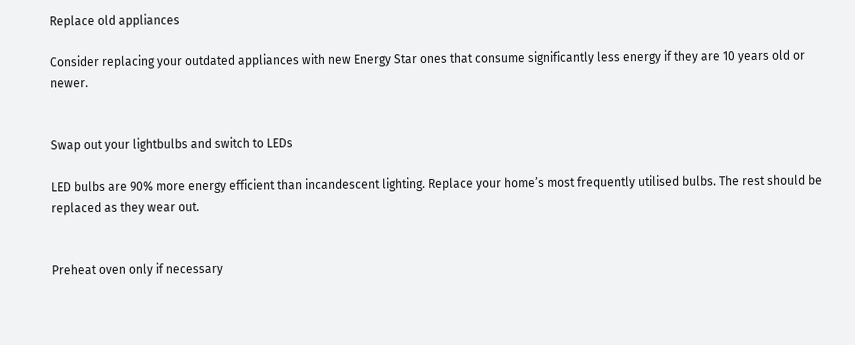Replace old appliances

Consider replacing your outdated appliances with new Energy Star ones that consume significantly less energy if they are 10 years old or newer.


Swap out your lightbulbs and switch to LEDs

LED bulbs are 90% more energy efficient than incandescent lighting. Replace your home’s most frequently utilised bulbs. The rest should be replaced as they wear out.


Preheat oven only if necessary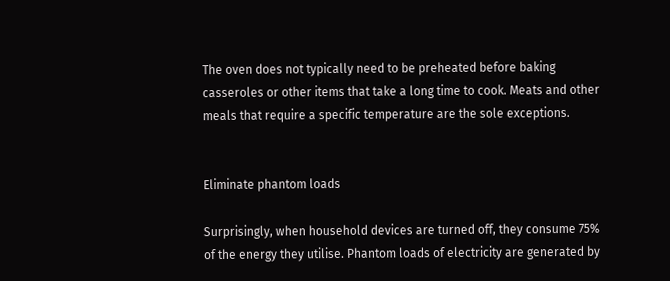The oven does not typically need to be preheated before baking casseroles or other items that take a long time to cook. Meats and other meals that require a specific temperature are the sole exceptions.


Eliminate phantom loads

Surprisingly, when household devices are turned off, they consume 75% of the energy they utilise. Phantom loads of electricity are generated by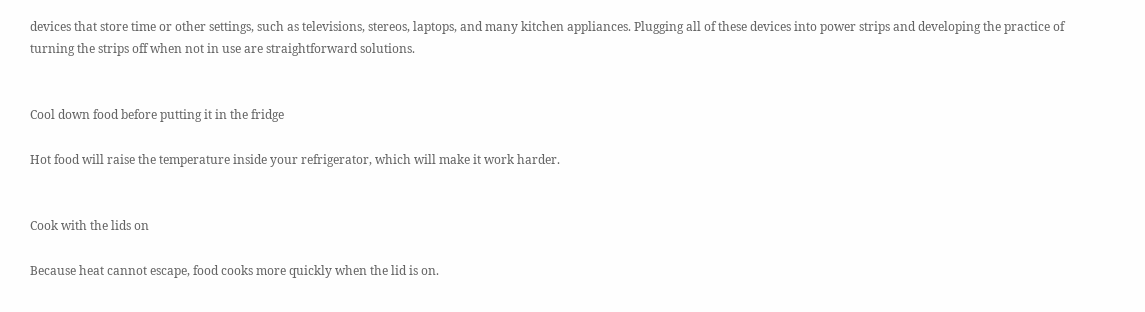devices that store time or other settings, such as televisions, stereos, laptops, and many kitchen appliances. Plugging all of these devices into power strips and developing the practice of turning the strips off when not in use are straightforward solutions.


Cool down food before putting it in the fridge

Hot food will raise the temperature inside your refrigerator, which will make it work harder.


Cook with the lids on

Because heat cannot escape, food cooks more quickly when the lid is on.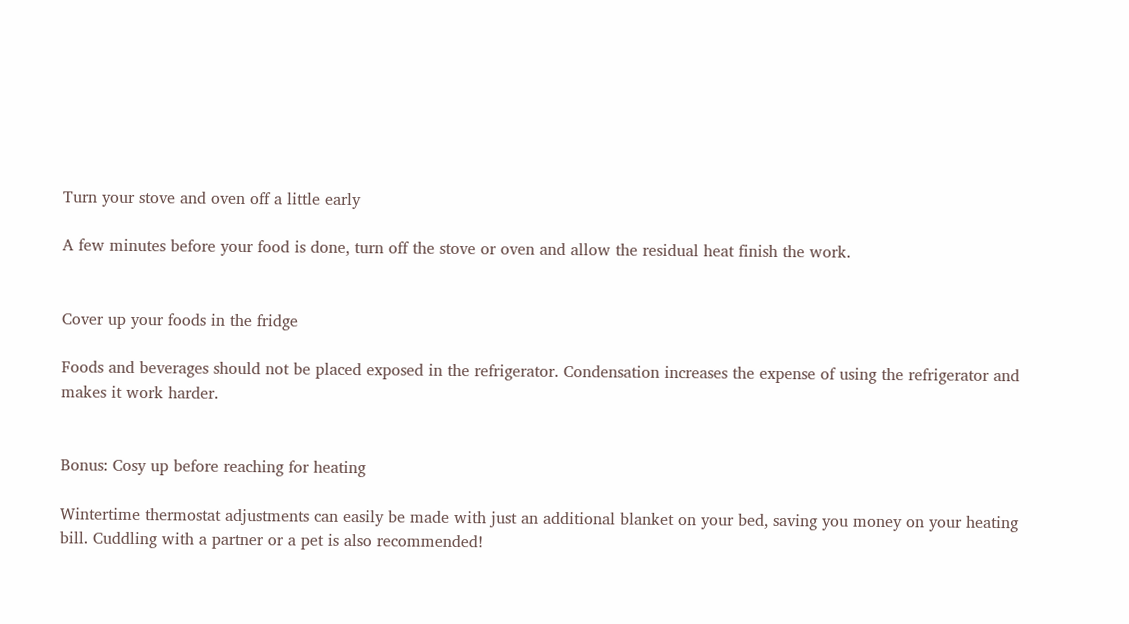Turn your stove and oven off a little early

A few minutes before your food is done, turn off the stove or oven and allow the residual heat finish the work.


Cover up your foods in the fridge

Foods and beverages should not be placed exposed in the refrigerator. Condensation increases the expense of using the refrigerator and makes it work harder.


Bonus: Cosy up before reaching for heating

Wintertime thermostat adjustments can easily be made with just an additional blanket on your bed, saving you money on your heating bill. Cuddling with a partner or a pet is also recommended!